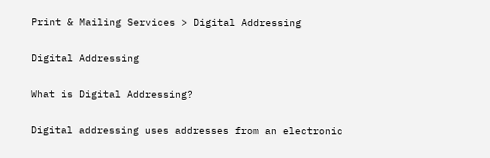Print & Mailing Services > Digital Addressing

Digital Addressing

What is Digital Addressing?

Digital addressing uses addresses from an electronic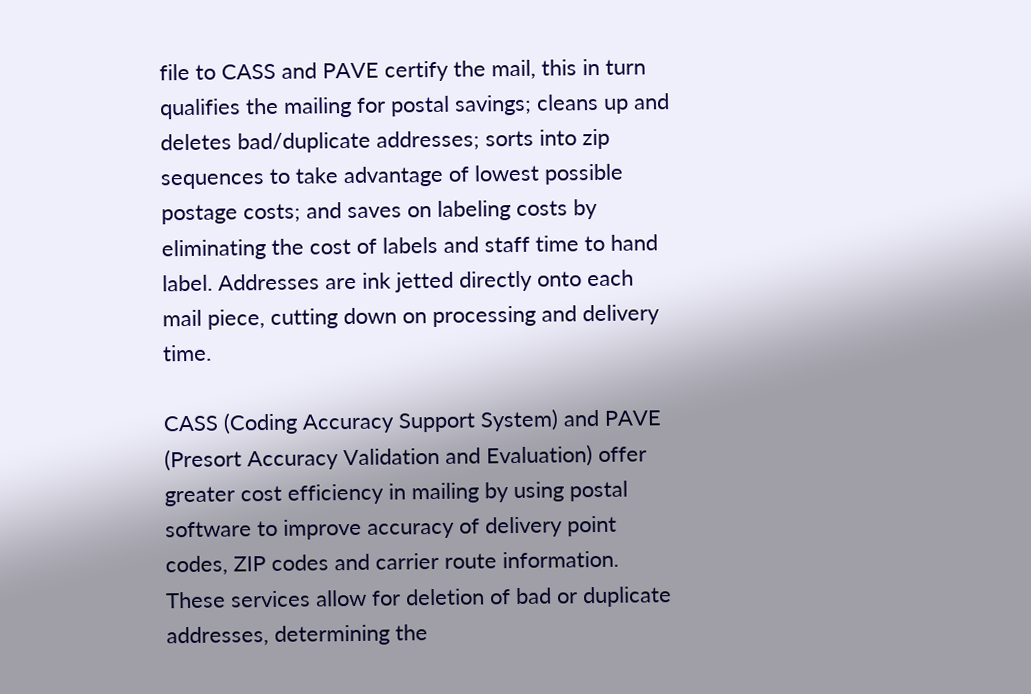file to CASS and PAVE certify the mail, this in turn qualifies the mailing for postal savings; cleans up and deletes bad/duplicate addresses; sorts into zip sequences to take advantage of lowest possible postage costs; and saves on labeling costs by eliminating the cost of labels and staff time to hand label. Addresses are ink jetted directly onto each mail piece, cutting down on processing and delivery time.

CASS (Coding Accuracy Support System) and PAVE (Presort Accuracy Validation and Evaluation) offer greater cost efficiency in mailing by using postal software to improve accuracy of delivery point codes, ZIP codes and carrier route information. These services allow for deletion of bad or duplicate addresses, determining the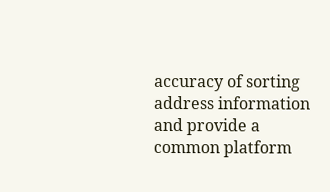accuracy of sorting address information and provide a common platform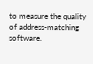to measure the quality of address-matching software.